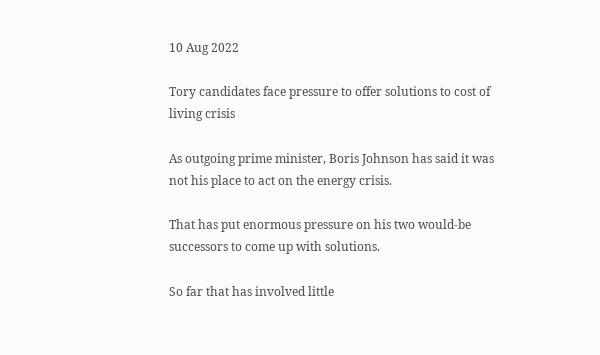10 Aug 2022

Tory candidates face pressure to offer solutions to cost of living crisis

As outgoing prime minister, Boris Johnson has said it was not his place to act on the energy crisis.

That has put enormous pressure on his two would-be successors to come up with solutions.

So far that has involved little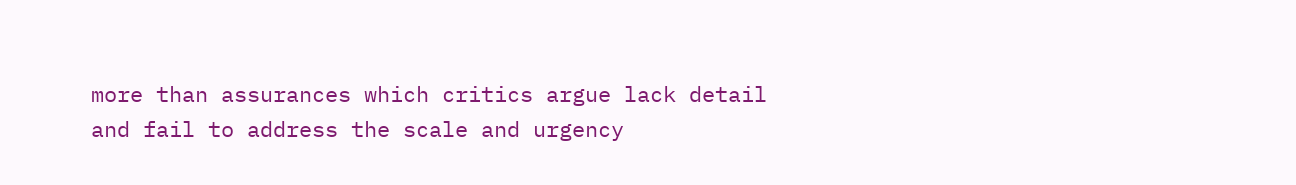more than assurances which critics argue lack detail and fail to address the scale and urgency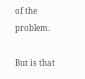of the problem.

But is that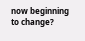now beginning to change?